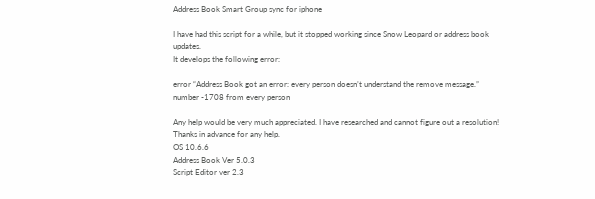Address Book Smart Group sync for iphone

I have had this script for a while, but it stopped working since Snow Leopard or address book updates.
It develops the following error:

error “Address Book got an error: every person doesn’t understand the remove message.” number -1708 from every person

Any help would be very much appreciated. I have researched and cannot figure out a resolution!
Thanks in advance for any help.
OS 10.6.6
Address Book Ver 5.0.3
Script Editor ver 2.3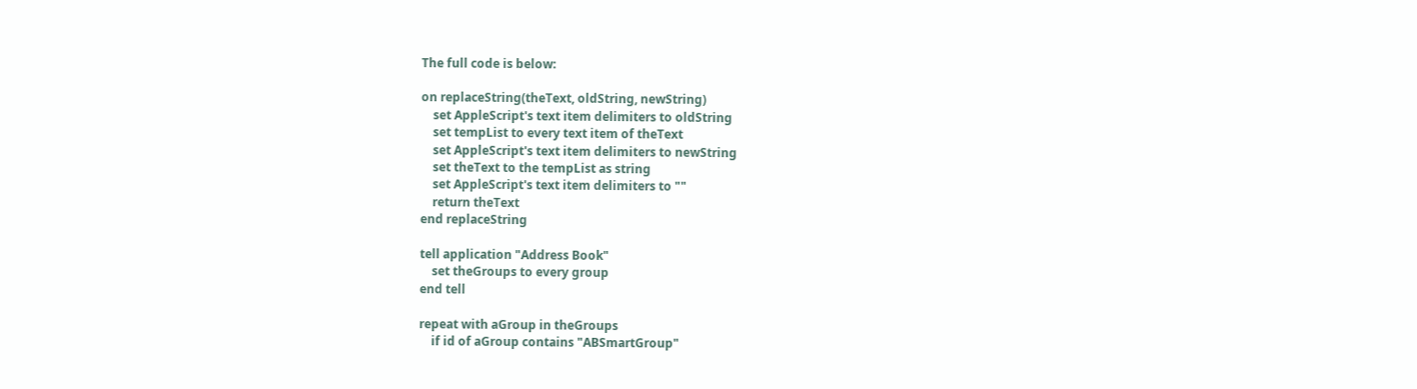The full code is below:

on replaceString(theText, oldString, newString)
    set AppleScript's text item delimiters to oldString
    set tempList to every text item of theText
    set AppleScript's text item delimiters to newString
    set theText to the tempList as string
    set AppleScript's text item delimiters to ""
    return theText
end replaceString

tell application "Address Book"
    set theGroups to every group
end tell

repeat with aGroup in theGroups
    if id of aGroup contains "ABSmartGroup"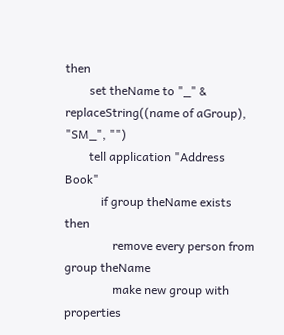then
        set theName to "_" & replaceString((name of aGroup), "SM_", "")
        tell application "Address Book"
            if group theName exists then
                remove every person from group theName
                make new group with properties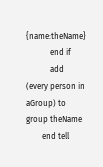{name:theName}
            end if
            add (every person in aGroup) to group theName
        end tell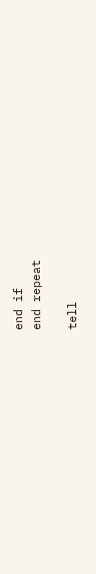end if
end repeat

tell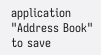application "Address Book" to save